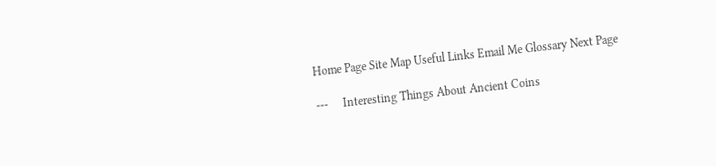Home Page Site Map Useful Links Email Me Glossary Next Page

---     Interesting Things About Ancient Coins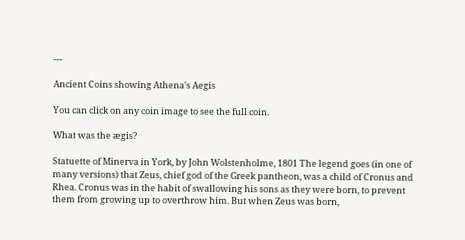---

Ancient Coins showing Athena's Aegis

You can click on any coin image to see the full coin.

What was the ægis?

Statuette of Minerva in York, by John Wolstenholme, 1801 The legend goes (in one of many versions) that Zeus, chief god of the Greek pantheon, was a child of Cronus and Rhea. Cronus was in the habit of swallowing his sons as they were born, to prevent them from growing up to overthrow him. But when Zeus was born,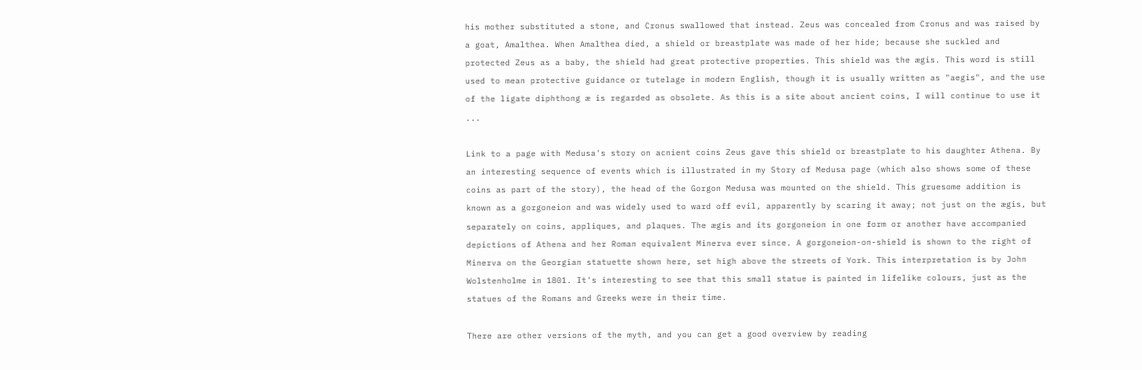his mother substituted a stone, and Cronus swallowed that instead. Zeus was concealed from Cronus and was raised by a goat, Amalthea. When Amalthea died, a shield or breastplate was made of her hide; because she suckled and protected Zeus as a baby, the shield had great protective properties. This shield was the ægis. This word is still used to mean protective guidance or tutelage in modern English, though it is usually written as "aegis", and the use of the ligate diphthong æ is regarded as obsolete. As this is a site about ancient coins, I will continue to use it ...

Link to a page with Medusa's story on acnient coins Zeus gave this shield or breastplate to his daughter Athena. By an interesting sequence of events which is illustrated in my Story of Medusa page (which also shows some of these coins as part of the story), the head of the Gorgon Medusa was mounted on the shield. This gruesome addition is known as a gorgoneion and was widely used to ward off evil, apparently by scaring it away; not just on the ægis, but separately on coins, appliques, and plaques. The ægis and its gorgoneion in one form or another have accompanied depictions of Athena and her Roman equivalent Minerva ever since. A gorgoneion-on-shield is shown to the right of Minerva on the Georgian statuette shown here, set high above the streets of York. This interpretation is by John Wolstenholme in 1801. It's interesting to see that this small statue is painted in lifelike colours, just as the statues of the Romans and Greeks were in their time.

There are other versions of the myth, and you can get a good overview by reading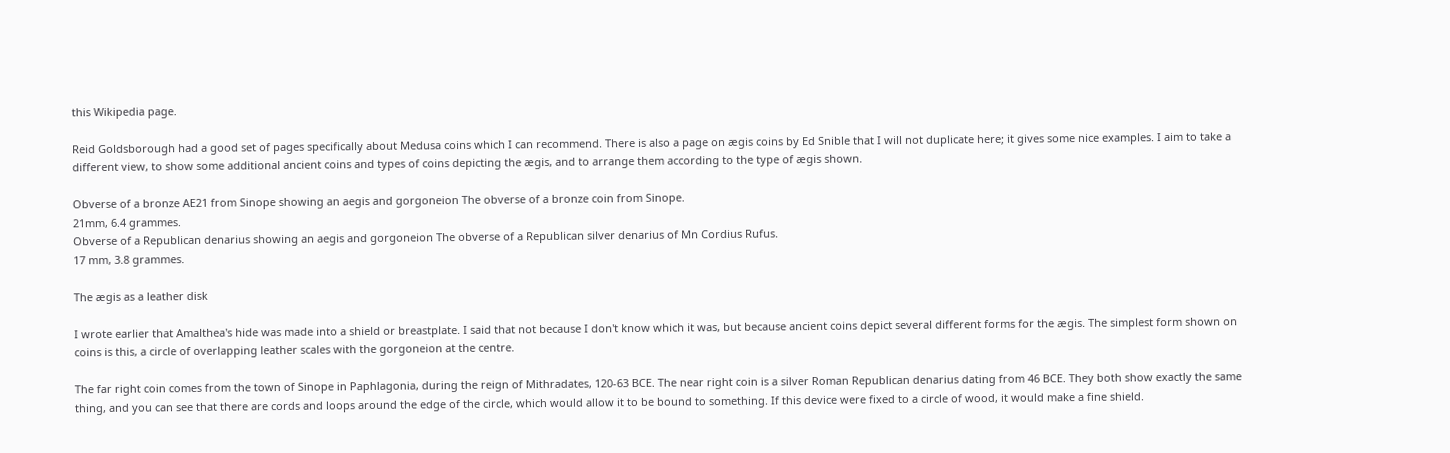this Wikipedia page.

Reid Goldsborough had a good set of pages specifically about Medusa coins which I can recommend. There is also a page on ægis coins by Ed Snible that I will not duplicate here; it gives some nice examples. I aim to take a different view, to show some additional ancient coins and types of coins depicting the ægis, and to arrange them according to the type of ægis shown.

Obverse of a bronze AE21 from Sinope showing an aegis and gorgoneion The obverse of a bronze coin from Sinope.
21mm, 6.4 grammes.
Obverse of a Republican denarius showing an aegis and gorgoneion The obverse of a Republican silver denarius of Mn Cordius Rufus.
17 mm, 3.8 grammes.

The ægis as a leather disk

I wrote earlier that Amalthea's hide was made into a shield or breastplate. I said that not because I don't know which it was, but because ancient coins depict several different forms for the ægis. The simplest form shown on coins is this, a circle of overlapping leather scales with the gorgoneion at the centre.

The far right coin comes from the town of Sinope in Paphlagonia, during the reign of Mithradates, 120-63 BCE. The near right coin is a silver Roman Republican denarius dating from 46 BCE. They both show exactly the same thing, and you can see that there are cords and loops around the edge of the circle, which would allow it to be bound to something. If this device were fixed to a circle of wood, it would make a fine shield.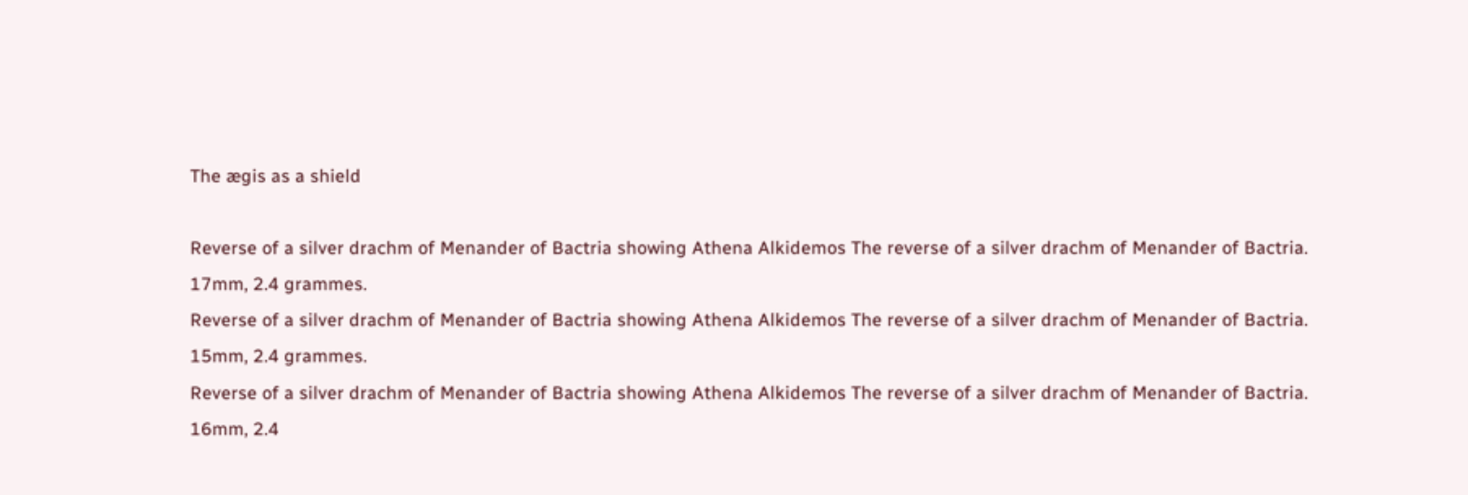The ægis as a shield

Reverse of a silver drachm of Menander of Bactria showing Athena Alkidemos The reverse of a silver drachm of Menander of Bactria.
17mm, 2.4 grammes.
Reverse of a silver drachm of Menander of Bactria showing Athena Alkidemos The reverse of a silver drachm of Menander of Bactria.
15mm, 2.4 grammes.
Reverse of a silver drachm of Menander of Bactria showing Athena Alkidemos The reverse of a silver drachm of Menander of Bactria.
16mm, 2.4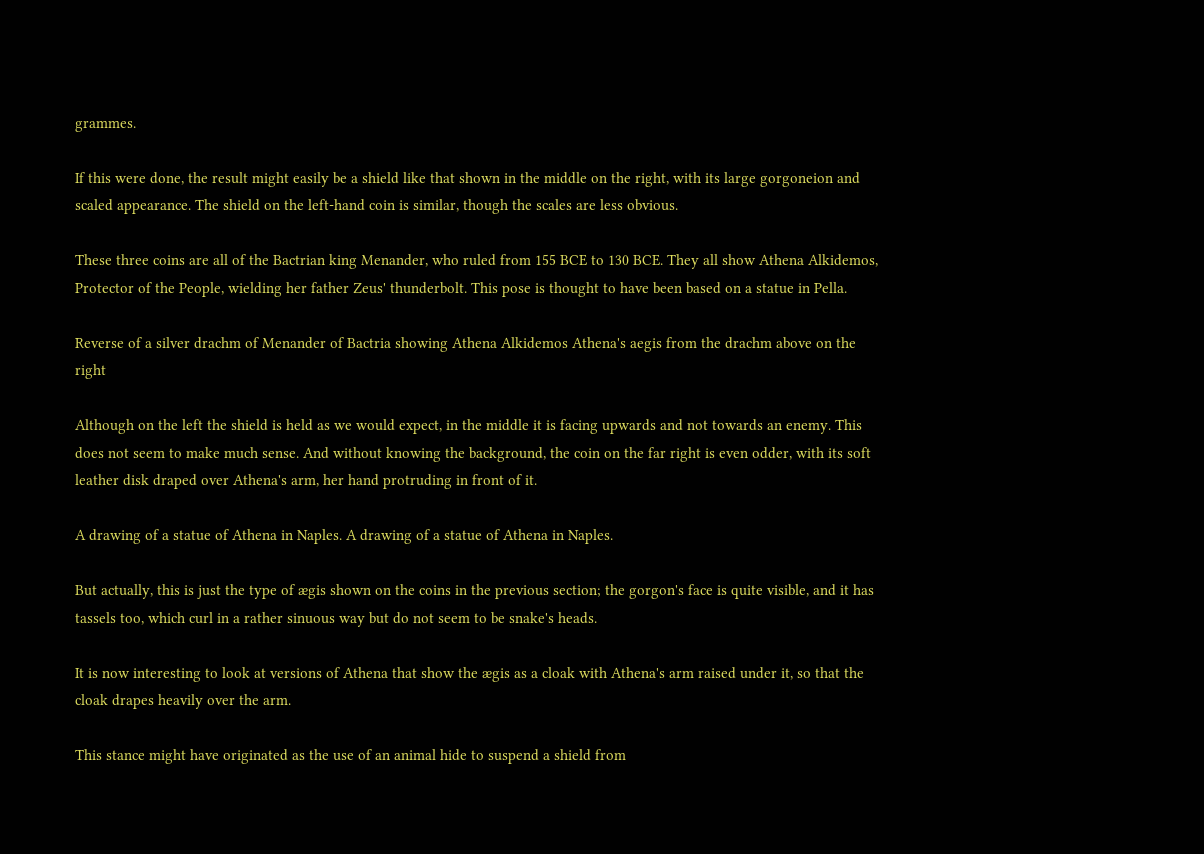grammes.

If this were done, the result might easily be a shield like that shown in the middle on the right, with its large gorgoneion and scaled appearance. The shield on the left-hand coin is similar, though the scales are less obvious.

These three coins are all of the Bactrian king Menander, who ruled from 155 BCE to 130 BCE. They all show Athena Alkidemos, Protector of the People, wielding her father Zeus' thunderbolt. This pose is thought to have been based on a statue in Pella.

Reverse of a silver drachm of Menander of Bactria showing Athena Alkidemos Athena's aegis from the drachm above on the right

Although on the left the shield is held as we would expect, in the middle it is facing upwards and not towards an enemy. This does not seem to make much sense. And without knowing the background, the coin on the far right is even odder, with its soft leather disk draped over Athena's arm, her hand protruding in front of it.

A drawing of a statue of Athena in Naples. A drawing of a statue of Athena in Naples.

But actually, this is just the type of ægis shown on the coins in the previous section; the gorgon's face is quite visible, and it has tassels too, which curl in a rather sinuous way but do not seem to be snake's heads.

It is now interesting to look at versions of Athena that show the ægis as a cloak with Athena's arm raised under it, so that the cloak drapes heavily over the arm.

This stance might have originated as the use of an animal hide to suspend a shield from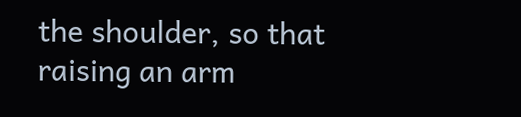the shoulder, so that raising an arm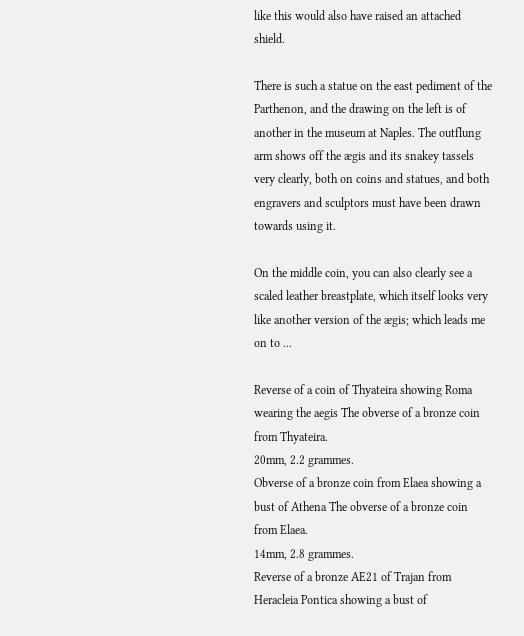like this would also have raised an attached shield.

There is such a statue on the east pediment of the Parthenon, and the drawing on the left is of another in the museum at Naples. The outflung arm shows off the ægis and its snakey tassels very clearly, both on coins and statues, and both engravers and sculptors must have been drawn towards using it.

On the middle coin, you can also clearly see a scaled leather breastplate, which itself looks very like another version of the ægis; which leads me on to ...

Reverse of a coin of Thyateira showing Roma wearing the aegis The obverse of a bronze coin from Thyateira.
20mm, 2.2 grammes.
Obverse of a bronze coin from Elaea showing a bust of Athena The obverse of a bronze coin from Elaea.
14mm, 2.8 grammes.
Reverse of a bronze AE21 of Trajan from Heracleia Pontica showing a bust of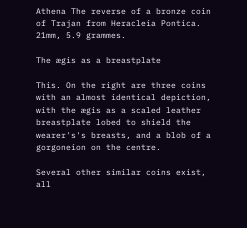Athena The reverse of a bronze coin of Trajan from Heracleia Pontica.
21mm, 5.9 grammes.

The ægis as a breastplate

This. On the right are three coins with an almost identical depiction, with the ægis as a scaled leather breastplate lobed to shield the wearer's's breasts, and a blob of a gorgoneion on the centre.

Several other similar coins exist, all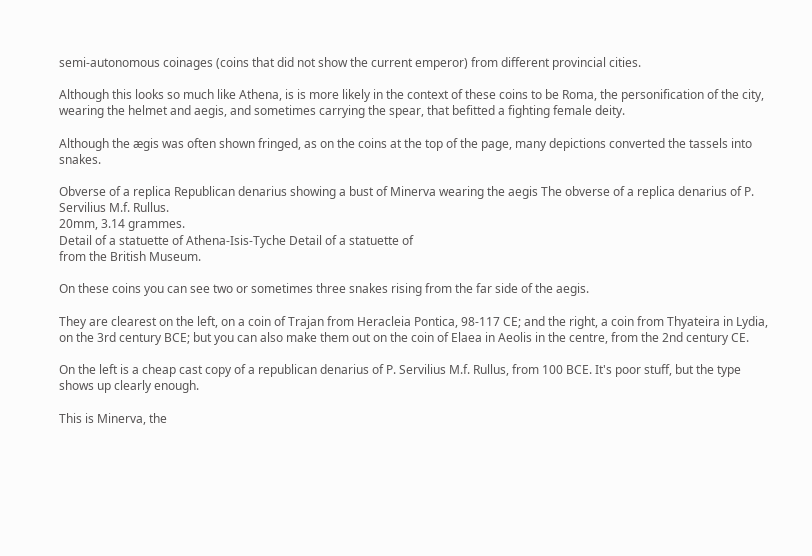semi-autonomous coinages (coins that did not show the current emperor) from different provincial cities.

Although this looks so much like Athena, is is more likely in the context of these coins to be Roma, the personification of the city, wearing the helmet and aegis, and sometimes carrying the spear, that befitted a fighting female deity.

Although the ægis was often shown fringed, as on the coins at the top of the page, many depictions converted the tassels into snakes.

Obverse of a replica Republican denarius showing a bust of Minerva wearing the aegis The obverse of a replica denarius of P. Servilius M.f. Rullus.
20mm, 3.14 grammes.
Detail of a statuette of Athena-Isis-Tyche Detail of a statuette of
from the British Museum.

On these coins you can see two or sometimes three snakes rising from the far side of the aegis.

They are clearest on the left, on a coin of Trajan from Heracleia Pontica, 98-117 CE; and the right, a coin from Thyateira in Lydia, on the 3rd century BCE; but you can also make them out on the coin of Elaea in Aeolis in the centre, from the 2nd century CE.

On the left is a cheap cast copy of a republican denarius of P. Servilius M.f. Rullus, from 100 BCE. It's poor stuff, but the type shows up clearly enough.

This is Minerva, the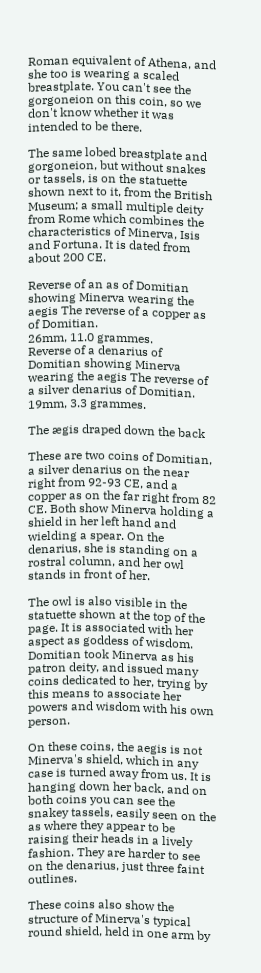Roman equivalent of Athena, and she too is wearing a scaled breastplate. You can't see the gorgoneion on this coin, so we don't know whether it was intended to be there.

The same lobed breastplate and gorgoneion, but without snakes or tassels, is on the statuette shown next to it, from the British Museum; a small multiple deity from Rome which combines the characteristics of Minerva, Isis and Fortuna. It is dated from about 200 CE.

Reverse of an as of Domitian showing Minerva wearing the aegis The reverse of a copper as of Domitian.
26mm, 11.0 grammes.
Reverse of a denarius of Domitian showing Minerva wearing the aegis The reverse of a silver denarius of Domitian.
19mm, 3.3 grammes.

The ægis draped down the back

These are two coins of Domitian, a silver denarius on the near right from 92-93 CE, and a copper as on the far right from 82 CE. Both show Minerva holding a shield in her left hand and wielding a spear. On the denarius, she is standing on a rostral column, and her owl stands in front of her.

The owl is also visible in the statuette shown at the top of the page. It is associated with her aspect as goddess of wisdom. Domitian took Minerva as his patron deity, and issued many coins dedicated to her, trying by this means to associate her powers and wisdom with his own person.

On these coins, the aegis is not Minerva's shield, which in any case is turned away from us. It is hanging down her back, and on both coins you can see the snakey tassels, easily seen on the as where they appear to be raising their heads in a lively fashion. They are harder to see on the denarius, just three faint outlines.

These coins also show the structure of Minerva's typical round shield, held in one arm by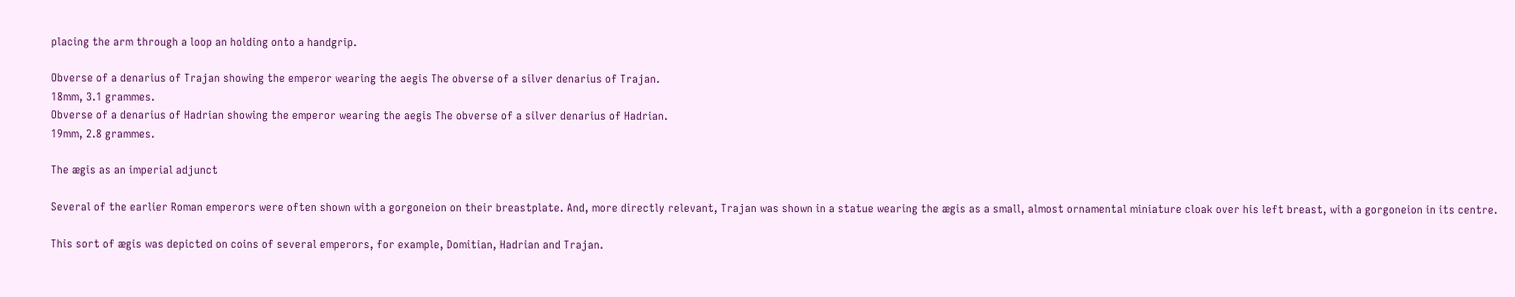placing the arm through a loop an holding onto a handgrip.

Obverse of a denarius of Trajan showing the emperor wearing the aegis The obverse of a silver denarius of Trajan.
18mm, 3.1 grammes.
Obverse of a denarius of Hadrian showing the emperor wearing the aegis The obverse of a silver denarius of Hadrian.
19mm, 2.8 grammes.

The ægis as an imperial adjunct

Several of the earlier Roman emperors were often shown with a gorgoneion on their breastplate. And, more directly relevant, Trajan was shown in a statue wearing the ægis as a small, almost ornamental miniature cloak over his left breast, with a gorgoneion in its centre.

This sort of ægis was depicted on coins of several emperors, for example, Domitian, Hadrian and Trajan.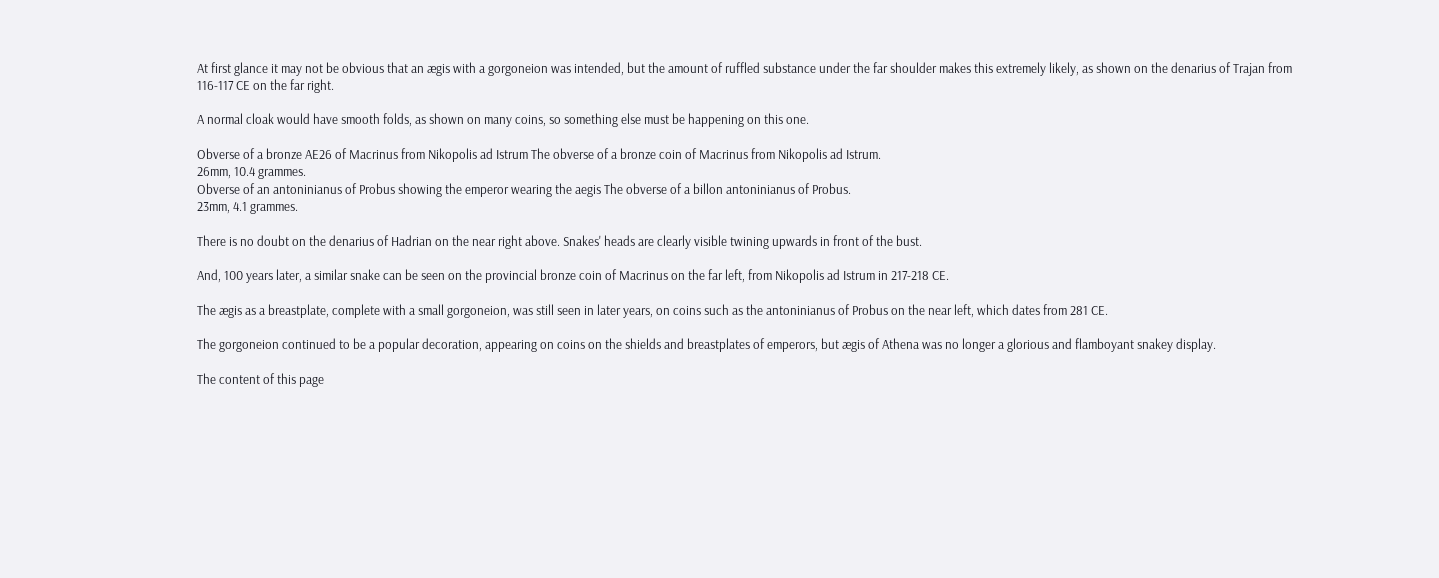At first glance it may not be obvious that an ægis with a gorgoneion was intended, but the amount of ruffled substance under the far shoulder makes this extremely likely, as shown on the denarius of Trajan from 116-117 CE on the far right.

A normal cloak would have smooth folds, as shown on many coins, so something else must be happening on this one.

Obverse of a bronze AE26 of Macrinus from Nikopolis ad Istrum The obverse of a bronze coin of Macrinus from Nikopolis ad Istrum.
26mm, 10.4 grammes.
Obverse of an antoninianus of Probus showing the emperor wearing the aegis The obverse of a billon antoninianus of Probus.
23mm, 4.1 grammes.

There is no doubt on the denarius of Hadrian on the near right above. Snakes' heads are clearly visible twining upwards in front of the bust.

And, 100 years later, a similar snake can be seen on the provincial bronze coin of Macrinus on the far left, from Nikopolis ad Istrum in 217-218 CE.

The ægis as a breastplate, complete with a small gorgoneion, was still seen in later years, on coins such as the antoninianus of Probus on the near left, which dates from 281 CE.

The gorgoneion continued to be a popular decoration, appearing on coins on the shields and breastplates of emperors, but ægis of Athena was no longer a glorious and flamboyant snakey display.

The content of this page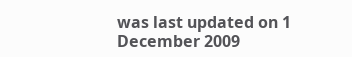was last updated on 1 December 2009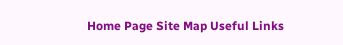Home Page Site Map Useful Links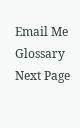Email Me Glossary Next Page